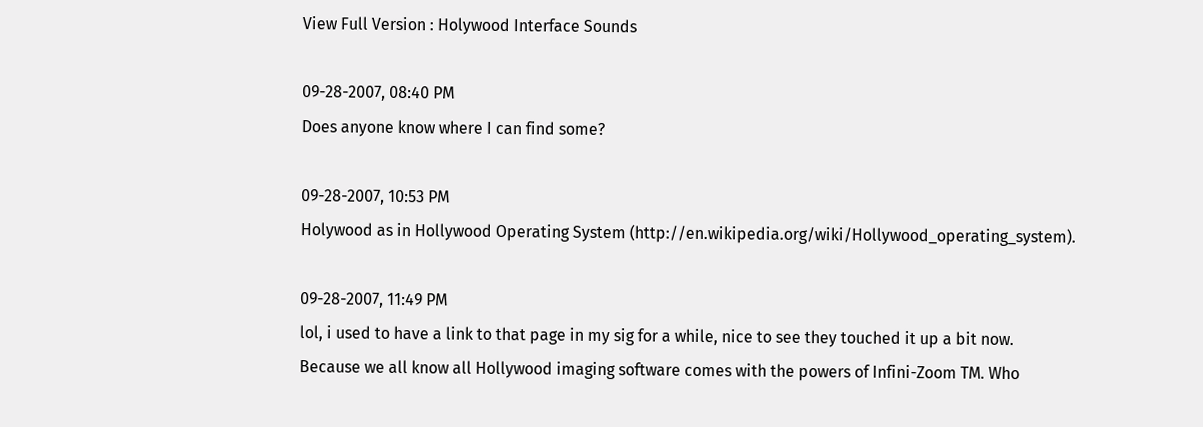View Full Version : Holywood Interface Sounds

09-28-2007, 08:40 PM
Does anyone know where I can find some?

09-28-2007, 10:53 PM
Holywood as in Hollywood Operating System (http://en.wikipedia.org/wiki/Hollywood_operating_system).

09-28-2007, 11:49 PM
lol, i used to have a link to that page in my sig for a while, nice to see they touched it up a bit now.
Because we all know all Hollywood imaging software comes with the powers of Infini-Zoom TM. Who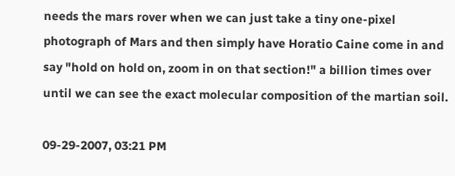needs the mars rover when we can just take a tiny one-pixel photograph of Mars and then simply have Horatio Caine come in and say "hold on hold on, zoom in on that section!" a billion times over until we can see the exact molecular composition of the martian soil.

09-29-2007, 03:21 PM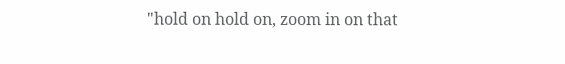"hold on hold on, zoom in on that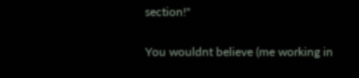section!"

You wouldnt believe (me working in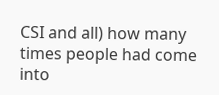CSI and all) how many times people had come into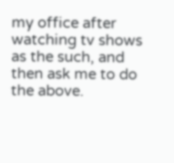my office after watching tv shows as the such, and then ask me to do the above.